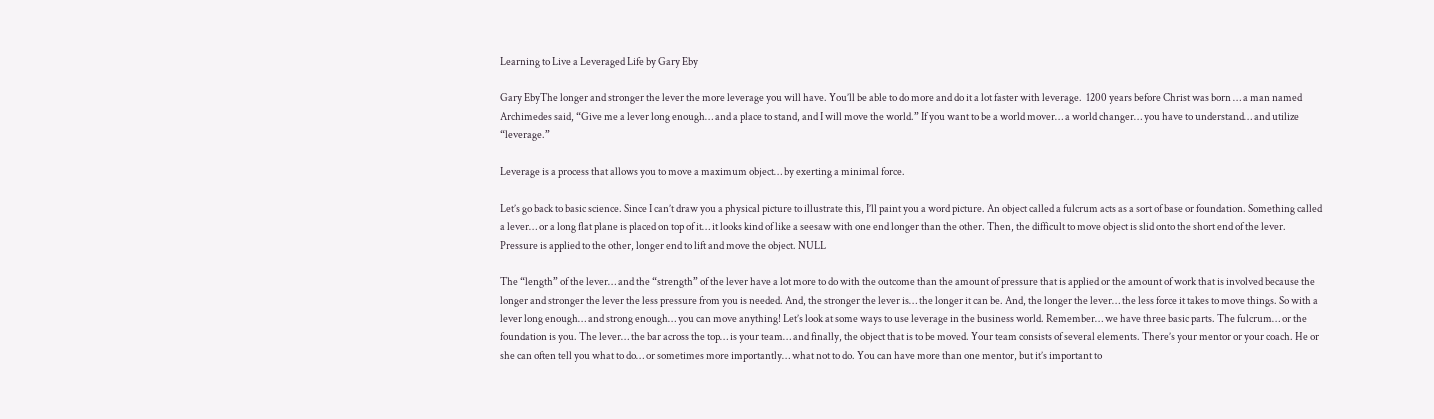Learning to Live a Leveraged Life by Gary Eby

Gary EbyThe longer and stronger the lever the more leverage you will have. You’ll be able to do more and do it a lot faster with leverage.  1200 years before Christ was born … a man named Archimedes said, “Give me a lever long enough… and a place to stand, and I will move the world.” If you want to be a world mover… a world changer… you have to understand… and utilize “leverage.”

Leverage is a process that allows you to move a maximum object… by exerting a minimal force.

Let’s go back to basic science. Since I can’t draw you a physical picture to illustrate this, I’ll paint you a word picture. An object called a fulcrum acts as a sort of base or foundation. Something called a lever… or a long flat plane is placed on top of it… it looks kind of like a seesaw with one end longer than the other. Then, the difficult to move object is slid onto the short end of the lever. Pressure is applied to the other, longer end to lift and move the object. NULL

The “length” of the lever… and the “strength” of the lever have a lot more to do with the outcome than the amount of pressure that is applied or the amount of work that is involved because the longer and stronger the lever the less pressure from you is needed. And, the stronger the lever is… the longer it can be. And, the longer the lever… the less force it takes to move things. So with a lever long enough… and strong enough… you can move anything! Let’s look at some ways to use leverage in the business world. Remember… we have three basic parts. The fulcrum… or the foundation is you. The lever… the bar across the top… is your team… and finally, the object that is to be moved. Your team consists of several elements. There’s your mentor or your coach. He or she can often tell you what to do… or sometimes more importantly… what not to do. You can have more than one mentor, but it’s important to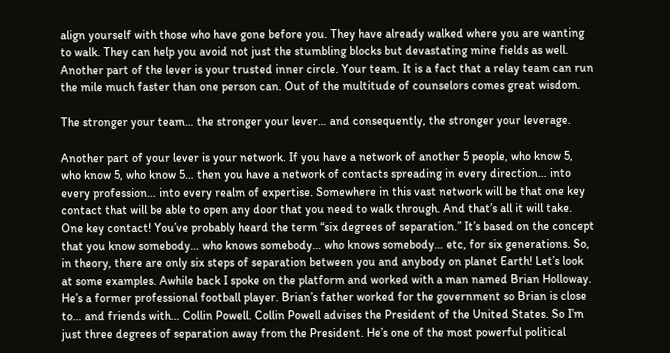align yourself with those who have gone before you. They have already walked where you are wanting to walk. They can help you avoid not just the stumbling blocks but devastating mine fields as well. Another part of the lever is your trusted inner circle. Your team. It is a fact that a relay team can run the mile much faster than one person can. Out of the multitude of counselors comes great wisdom.

The stronger your team… the stronger your lever… and consequently, the stronger your leverage.

Another part of your lever is your network. If you have a network of another 5 people, who know 5, who know 5, who know 5… then you have a network of contacts spreading in every direction… into every profession… into every realm of expertise. Somewhere in this vast network will be that one key contact that will be able to open any door that you need to walk through. And that’s all it will take. One key contact! You’ve probably heard the term “six degrees of separation.” It’s based on the concept that you know somebody… who knows somebody… who knows somebody… etc, for six generations. So, in theory, there are only six steps of separation between you and anybody on planet Earth! Let’s look at some examples. Awhile back I spoke on the platform and worked with a man named Brian Holloway. He’s a former professional football player. Brian’s father worked for the government so Brian is close to… and friends with… Collin Powell. Collin Powell advises the President of the United States. So I’m just three degrees of separation away from the President. He’s one of the most powerful political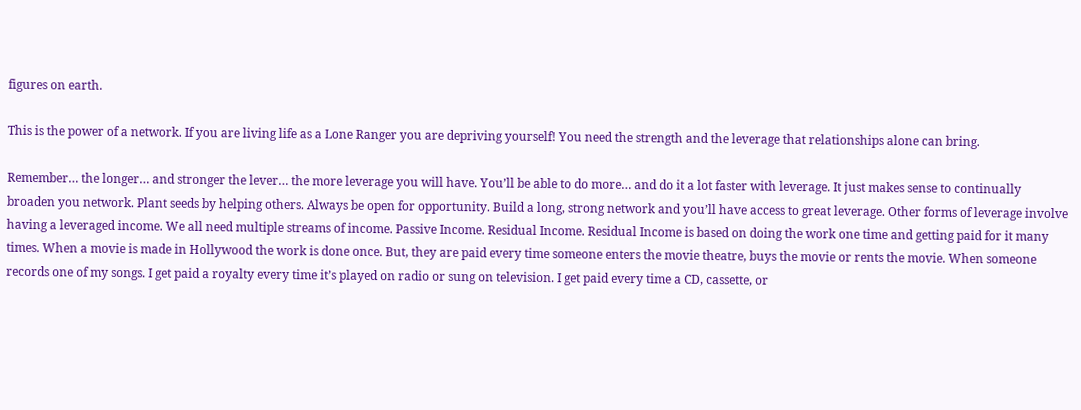figures on earth.

This is the power of a network. If you are living life as a Lone Ranger you are depriving yourself! You need the strength and the leverage that relationships alone can bring.

Remember… the longer… and stronger the lever… the more leverage you will have. You’ll be able to do more… and do it a lot faster with leverage. It just makes sense to continually broaden you network. Plant seeds by helping others. Always be open for opportunity. Build a long, strong network and you’ll have access to great leverage. Other forms of leverage involve having a leveraged income. We all need multiple streams of income. Passive Income. Residual Income. Residual Income is based on doing the work one time and getting paid for it many times. When a movie is made in Hollywood the work is done once. But, they are paid every time someone enters the movie theatre, buys the movie or rents the movie. When someone records one of my songs. I get paid a royalty every time it’s played on radio or sung on television. I get paid every time a CD, cassette, or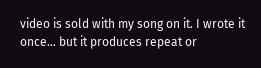video is sold with my song on it. I wrote it once… but it produces repeat or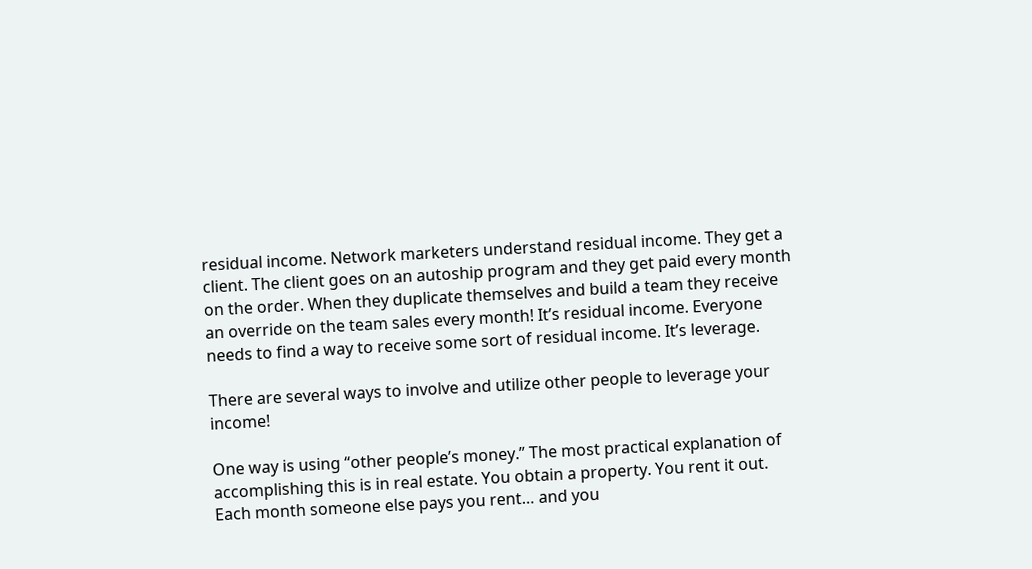residual income. Network marketers understand residual income. They get a client. The client goes on an autoship program and they get paid every month on the order. When they duplicate themselves and build a team they receive an override on the team sales every month! It’s residual income. Everyone needs to find a way to receive some sort of residual income. It’s leverage.

There are several ways to involve and utilize other people to leverage your income!

One way is using “other people’s money.” The most practical explanation of accomplishing this is in real estate. You obtain a property. You rent it out. Each month someone else pays you rent… and you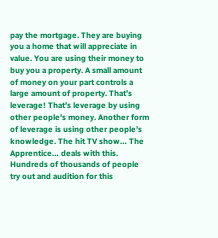pay the mortgage. They are buying you a home that will appreciate in value. You are using their money to buy you a property. A small amount of money on your part controls a large amount of property. That’s leverage! That’s leverage by using other people’s money. Another form of leverage is using other people’s knowledge. The hit TV show… The Apprentice… deals with this. Hundreds of thousands of people try out and audition for this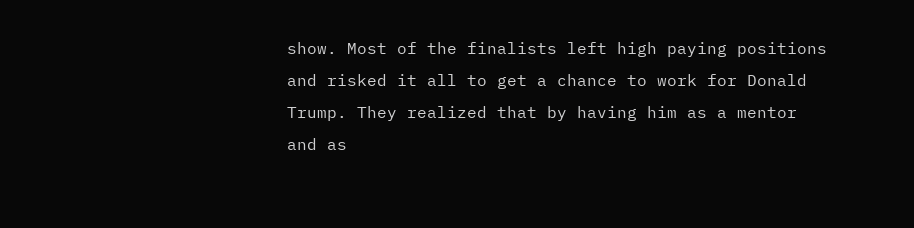show. Most of the finalists left high paying positions and risked it all to get a chance to work for Donald Trump. They realized that by having him as a mentor and as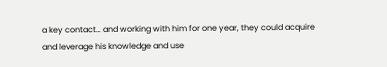a key contact… and working with him for one year, they could acquire and leverage his knowledge and use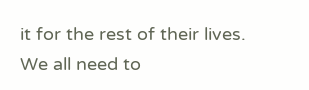it for the rest of their lives. We all need to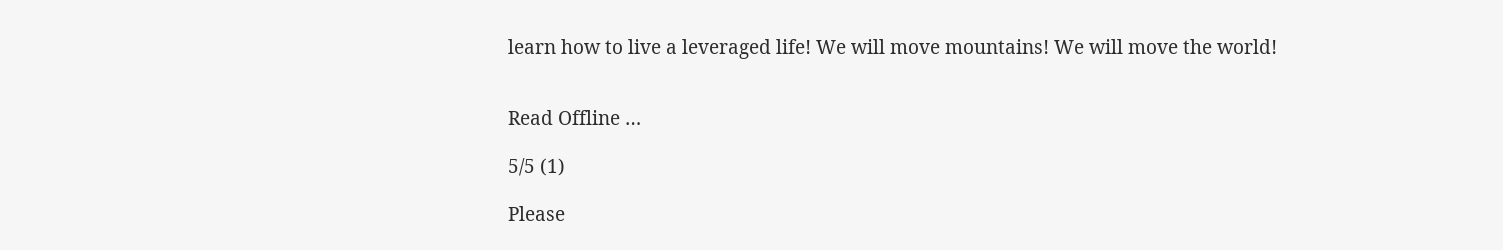learn how to live a leveraged life! We will move mountains! We will move the world!


Read Offline …

5/5 (1)

Please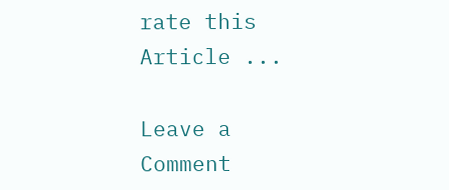rate this Article ...

Leave a Comment